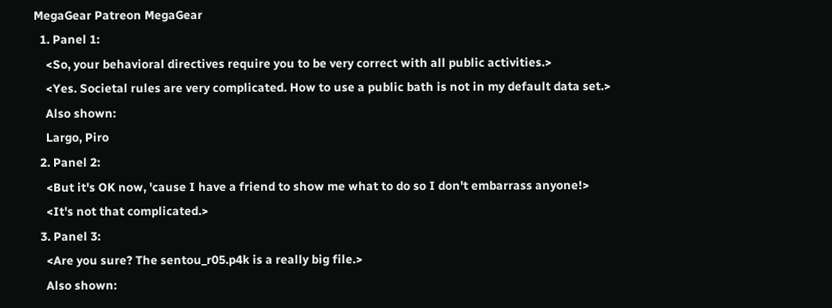MegaGear Patreon MegaGear
  1. Panel 1:
    <So, your behavioral directives require you to be very correct with all public activities.>
    <Yes. Societal rules are very complicated. How to use a public bath is not in my default data set.>
    Also shown:
    Largo, Piro
  2. Panel 2:
    <But it's OK now, 'cause I have a friend to show me what to do so I don't embarrass anyone!>
    <It's not that complicated.>
  3. Panel 3:
    <Are you sure? The sentou_r05.p4k is a really big file.>
    Also shown: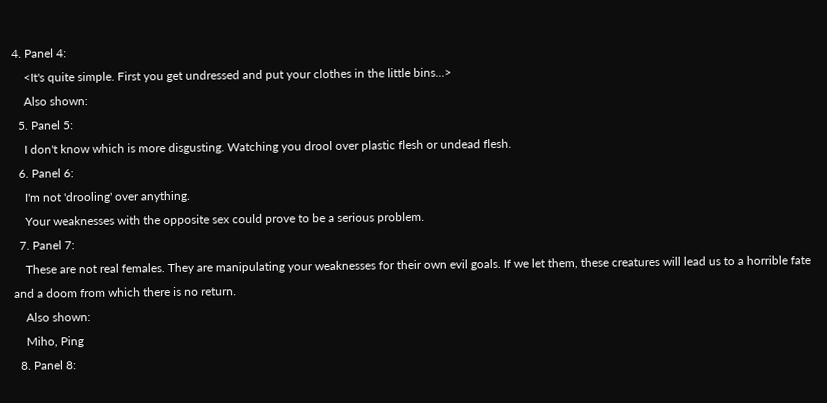4. Panel 4:
    <It's quite simple. First you get undressed and put your clothes in the little bins...>
    Also shown:
  5. Panel 5:
    I don't know which is more disgusting. Watching you drool over plastic flesh or undead flesh.
  6. Panel 6:
    I'm not 'drooling' over anything.
    Your weaknesses with the opposite sex could prove to be a serious problem.
  7. Panel 7:
    These are not real females. They are manipulating your weaknesses for their own evil goals. If we let them, these creatures will lead us to a horrible fate and a doom from which there is no return.
    Also shown:
    Miho, Ping
  8. Panel 8: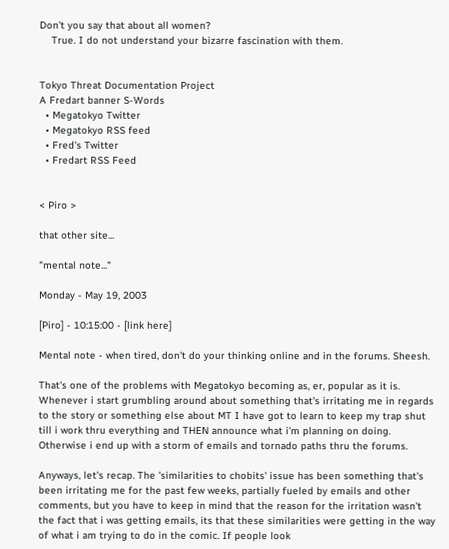Don't you say that about all women?
    True. I do not understand your bizarre fascination with them.


Tokyo Threat Documentation Project
A Fredart banner S-Words
  • Megatokyo Twitter
  • Megatokyo RSS feed
  • Fred's Twitter
  • Fredart RSS Feed


< Piro >

that other site...

"mental note..."

Monday - May 19, 2003

[Piro] - 10:15:00 - [link here]

Mental note - when tired, don't do your thinking online and in the forums. Sheesh.

That's one of the problems with Megatokyo becoming as, er, popular as it is. Whenever i start grumbling around about something that's irritating me in regards to the story or something else about MT I have got to learn to keep my trap shut till i work thru everything and THEN announce what i'm planning on doing. Otherwise i end up with a storm of emails and tornado paths thru the forums.

Anyways, let's recap. The 'similarities to chobits' issue has been something that's been irritating me for the past few weeks, partially fueled by emails and other comments, but you have to keep in mind that the reason for the irritation wasn't the fact that i was getting emails, its that these similarities were getting in the way of what i am trying to do in the comic. If people look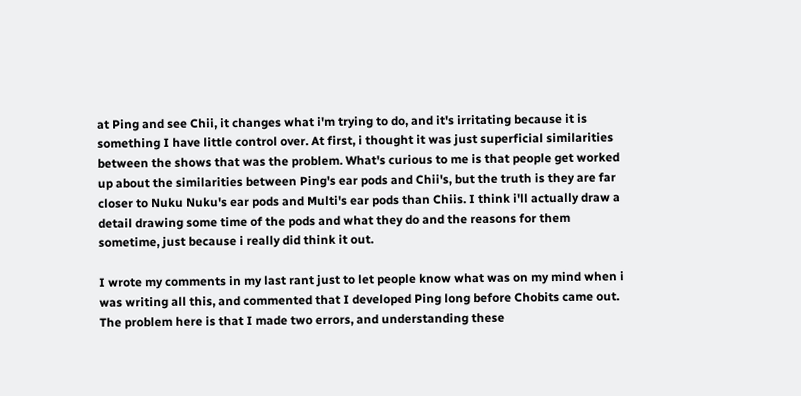at Ping and see Chii, it changes what i'm trying to do, and it's irritating because it is something I have little control over. At first, i thought it was just superficial similarities between the shows that was the problem. What's curious to me is that people get worked up about the similarities between Ping's ear pods and Chii's, but the truth is they are far closer to Nuku Nuku's ear pods and Multi's ear pods than Chiis. I think i'll actually draw a detail drawing some time of the pods and what they do and the reasons for them sometime, just because i really did think it out.

I wrote my comments in my last rant just to let people know what was on my mind when i was writing all this, and commented that I developed Ping long before Chobits came out. The problem here is that I made two errors, and understanding these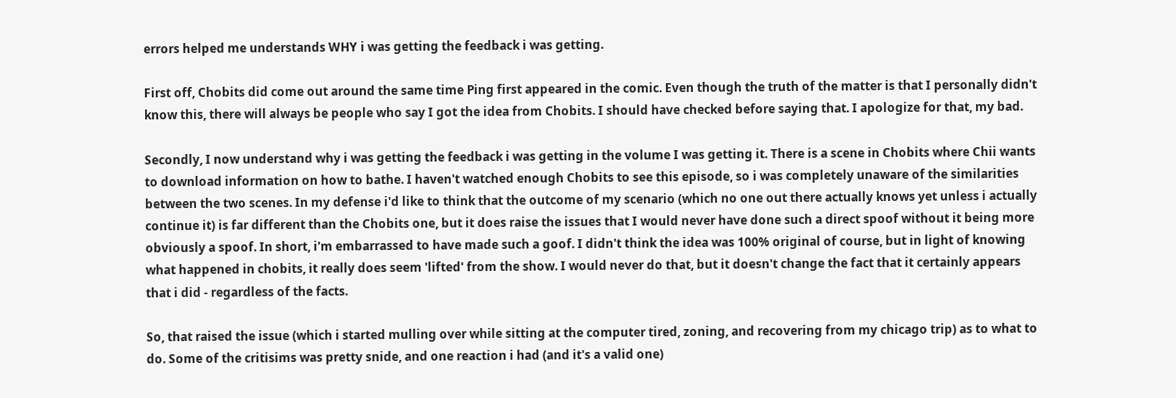errors helped me understands WHY i was getting the feedback i was getting.

First off, Chobits did come out around the same time Ping first appeared in the comic. Even though the truth of the matter is that I personally didn't know this, there will always be people who say I got the idea from Chobits. I should have checked before saying that. I apologize for that, my bad.

Secondly, I now understand why i was getting the feedback i was getting in the volume I was getting it. There is a scene in Chobits where Chii wants to download information on how to bathe. I haven't watched enough Chobits to see this episode, so i was completely unaware of the similarities between the two scenes. In my defense i'd like to think that the outcome of my scenario (which no one out there actually knows yet unless i actually continue it) is far different than the Chobits one, but it does raise the issues that I would never have done such a direct spoof without it being more obviously a spoof. In short, i'm embarrassed to have made such a goof. I didn't think the idea was 100% original of course, but in light of knowing what happened in chobits, it really does seem 'lifted' from the show. I would never do that, but it doesn't change the fact that it certainly appears that i did - regardless of the facts.

So, that raised the issue (which i started mulling over while sitting at the computer tired, zoning, and recovering from my chicago trip) as to what to do. Some of the critisims was pretty snide, and one reaction i had (and it's a valid one)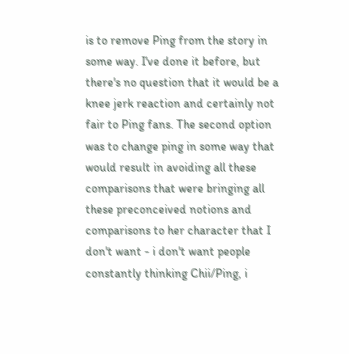is to remove Ping from the story in some way. I've done it before, but there's no question that it would be a knee jerk reaction and certainly not fair to Ping fans. The second option was to change ping in some way that would result in avoiding all these comparisons that were bringing all these preconceived notions and comparisons to her character that I don't want - i don't want people constantly thinking Chii/Ping, i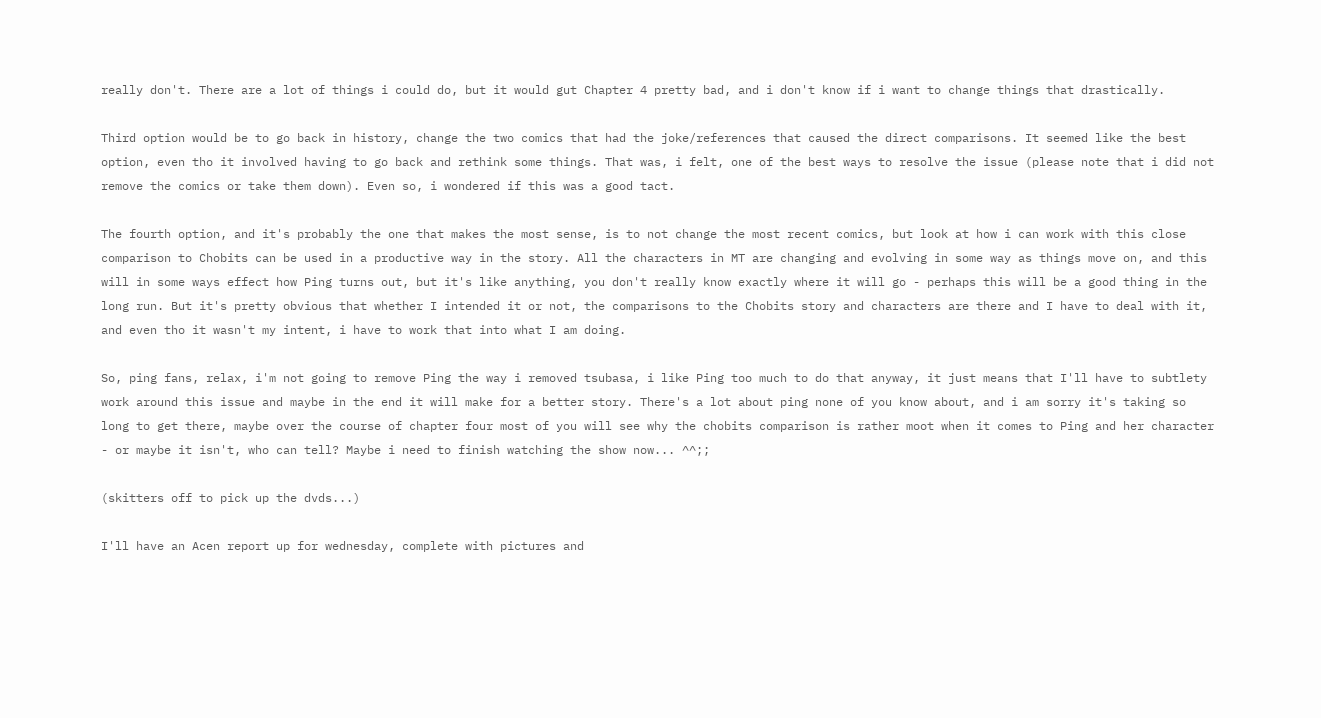really don't. There are a lot of things i could do, but it would gut Chapter 4 pretty bad, and i don't know if i want to change things that drastically.

Third option would be to go back in history, change the two comics that had the joke/references that caused the direct comparisons. It seemed like the best option, even tho it involved having to go back and rethink some things. That was, i felt, one of the best ways to resolve the issue (please note that i did not remove the comics or take them down). Even so, i wondered if this was a good tact.

The fourth option, and it's probably the one that makes the most sense, is to not change the most recent comics, but look at how i can work with this close comparison to Chobits can be used in a productive way in the story. All the characters in MT are changing and evolving in some way as things move on, and this will in some ways effect how Ping turns out, but it's like anything, you don't really know exactly where it will go - perhaps this will be a good thing in the long run. But it's pretty obvious that whether I intended it or not, the comparisons to the Chobits story and characters are there and I have to deal with it, and even tho it wasn't my intent, i have to work that into what I am doing.

So, ping fans, relax, i'm not going to remove Ping the way i removed tsubasa, i like Ping too much to do that anyway, it just means that I'll have to subtlety work around this issue and maybe in the end it will make for a better story. There's a lot about ping none of you know about, and i am sorry it's taking so long to get there, maybe over the course of chapter four most of you will see why the chobits comparison is rather moot when it comes to Ping and her character - or maybe it isn't, who can tell? Maybe i need to finish watching the show now... ^^;;

(skitters off to pick up the dvds...)

I'll have an Acen report up for wednesday, complete with pictures and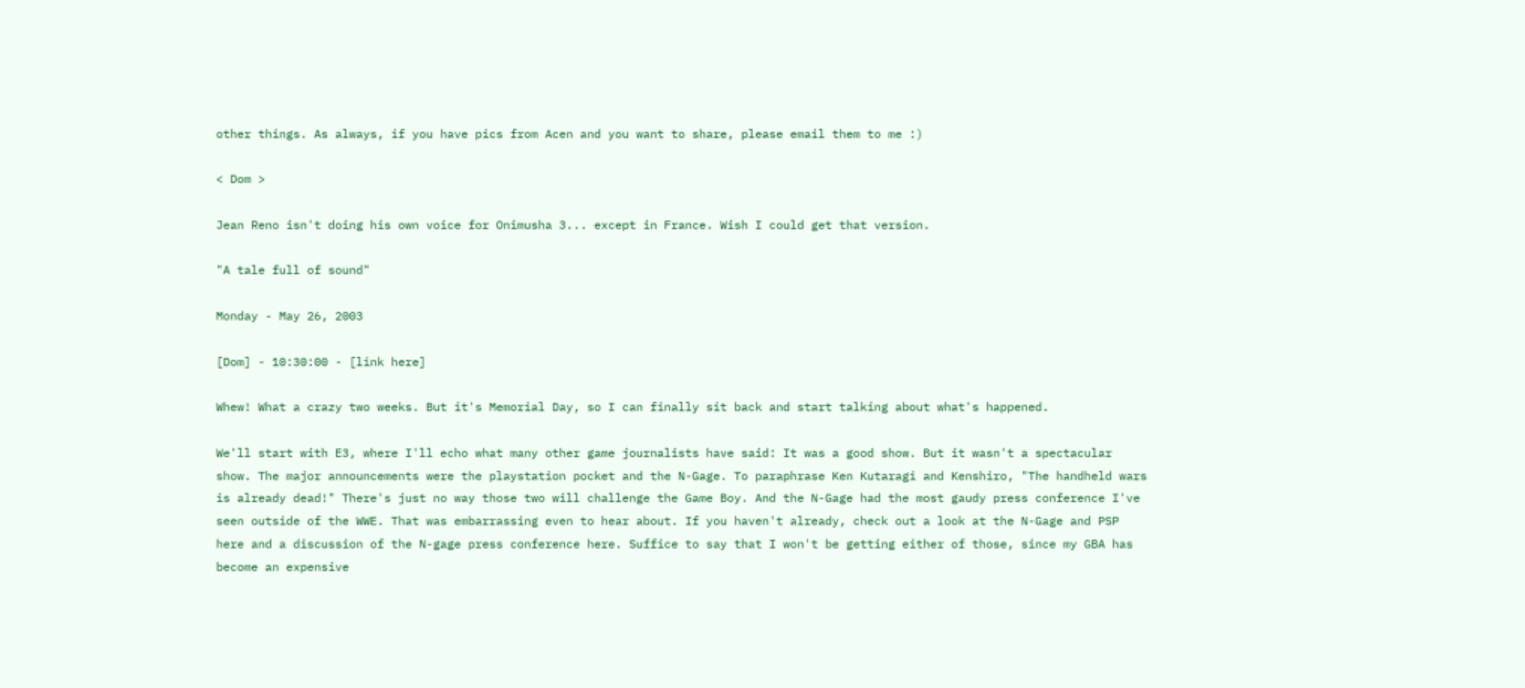other things. As always, if you have pics from Acen and you want to share, please email them to me :)

< Dom >

Jean Reno isn't doing his own voice for Onimusha 3... except in France. Wish I could get that version.

"A tale full of sound"

Monday - May 26, 2003

[Dom] - 10:30:00 - [link here]

Whew! What a crazy two weeks. But it's Memorial Day, so I can finally sit back and start talking about what's happened.

We'll start with E3, where I'll echo what many other game journalists have said: It was a good show. But it wasn't a spectacular show. The major announcements were the playstation pocket and the N-Gage. To paraphrase Ken Kutaragi and Kenshiro, "The handheld wars is already dead!" There's just no way those two will challenge the Game Boy. And the N-Gage had the most gaudy press conference I've seen outside of the WWE. That was embarrassing even to hear about. If you haven't already, check out a look at the N-Gage and PSP here and a discussion of the N-gage press conference here. Suffice to say that I won't be getting either of those, since my GBA has become an expensive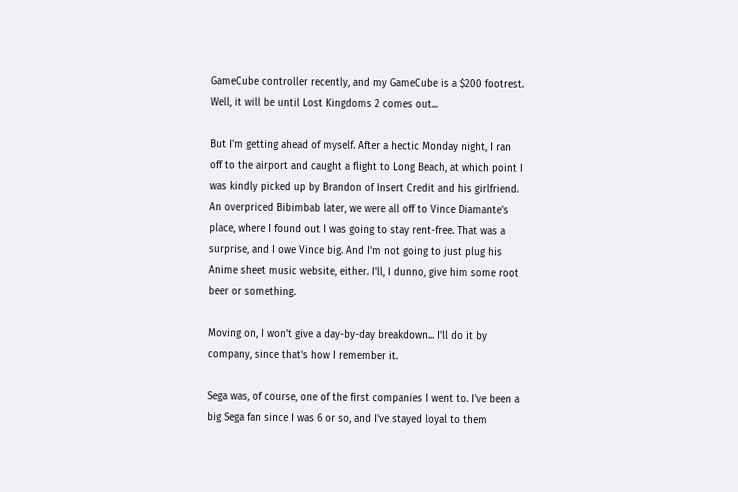GameCube controller recently, and my GameCube is a $200 footrest. Well, it will be until Lost Kingdoms 2 comes out...

But I'm getting ahead of myself. After a hectic Monday night, I ran off to the airport and caught a flight to Long Beach, at which point I was kindly picked up by Brandon of Insert Credit and his girlfriend. An overpriced Bibimbab later, we were all off to Vince Diamante's place, where I found out I was going to stay rent-free. That was a surprise, and I owe Vince big. And I'm not going to just plug his Anime sheet music website, either. I'll, I dunno, give him some root beer or something.

Moving on, I won't give a day-by-day breakdown... I'll do it by company, since that's how I remember it.

Sega was, of course, one of the first companies I went to. I've been a big Sega fan since I was 6 or so, and I've stayed loyal to them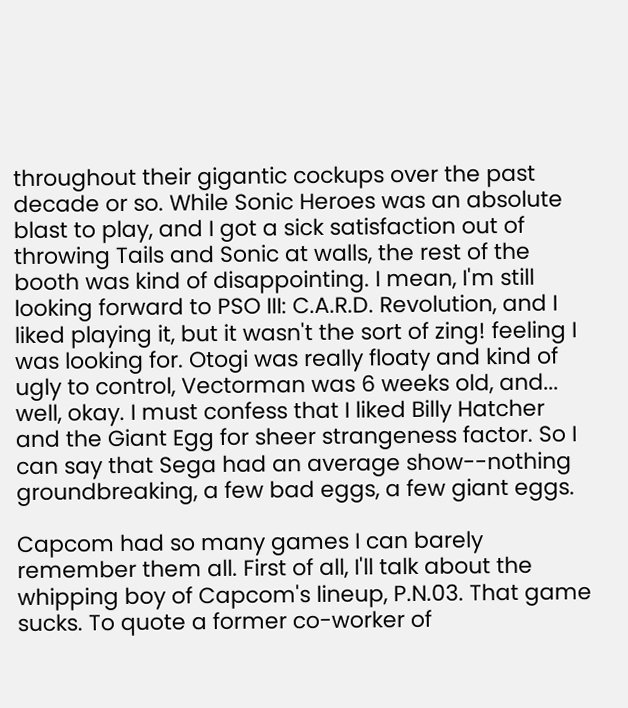throughout their gigantic cockups over the past decade or so. While Sonic Heroes was an absolute blast to play, and I got a sick satisfaction out of throwing Tails and Sonic at walls, the rest of the booth was kind of disappointing. I mean, I'm still looking forward to PSO III: C.A.R.D. Revolution, and I liked playing it, but it wasn't the sort of zing! feeling I was looking for. Otogi was really floaty and kind of ugly to control, Vectorman was 6 weeks old, and... well, okay. I must confess that I liked Billy Hatcher and the Giant Egg for sheer strangeness factor. So I can say that Sega had an average show--nothing groundbreaking, a few bad eggs, a few giant eggs.

Capcom had so many games I can barely remember them all. First of all, I'll talk about the whipping boy of Capcom's lineup, P.N.03. That game sucks. To quote a former co-worker of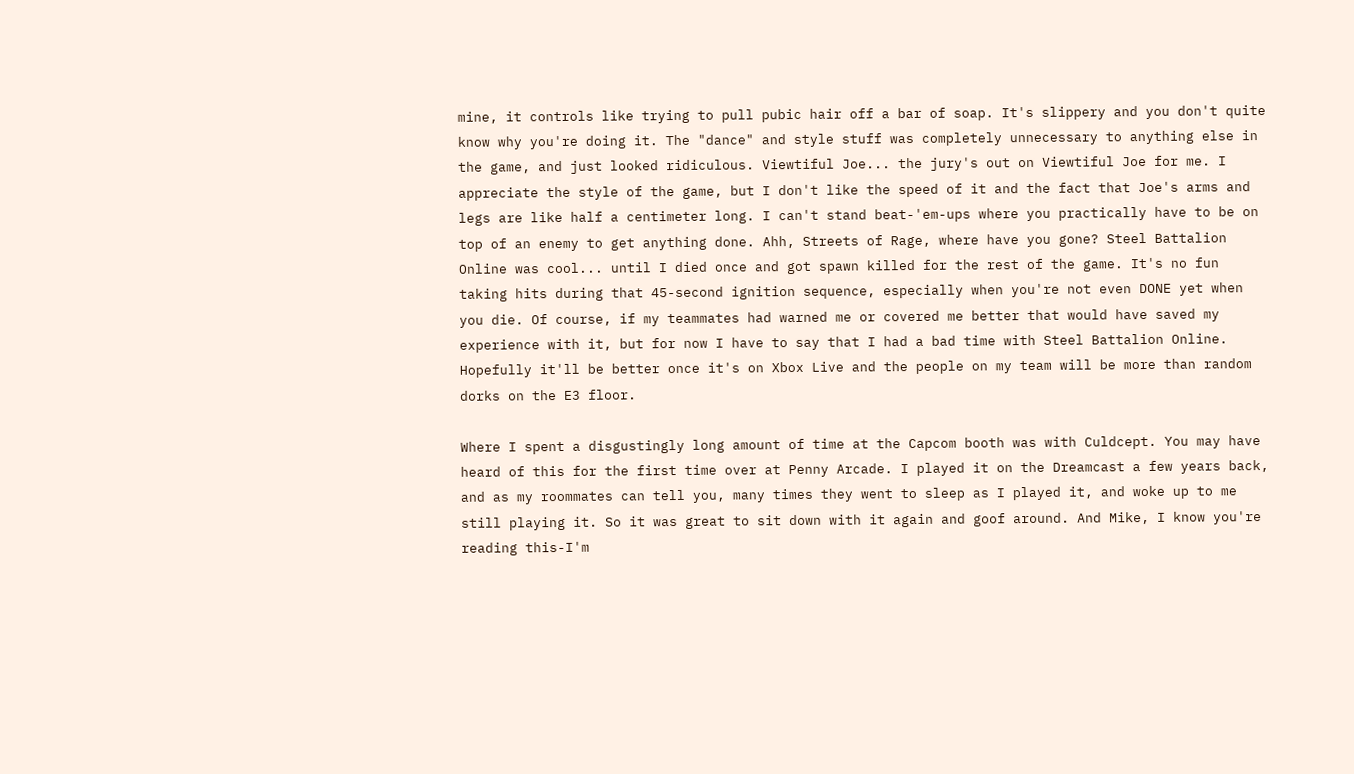mine, it controls like trying to pull pubic hair off a bar of soap. It's slippery and you don't quite know why you're doing it. The "dance" and style stuff was completely unnecessary to anything else in the game, and just looked ridiculous. Viewtiful Joe... the jury's out on Viewtiful Joe for me. I appreciate the style of the game, but I don't like the speed of it and the fact that Joe's arms and legs are like half a centimeter long. I can't stand beat-'em-ups where you practically have to be on top of an enemy to get anything done. Ahh, Streets of Rage, where have you gone? Steel Battalion Online was cool... until I died once and got spawn killed for the rest of the game. It's no fun taking hits during that 45-second ignition sequence, especially when you're not even DONE yet when you die. Of course, if my teammates had warned me or covered me better that would have saved my experience with it, but for now I have to say that I had a bad time with Steel Battalion Online. Hopefully it'll be better once it's on Xbox Live and the people on my team will be more than random dorks on the E3 floor.

Where I spent a disgustingly long amount of time at the Capcom booth was with Culdcept. You may have heard of this for the first time over at Penny Arcade. I played it on the Dreamcast a few years back, and as my roommates can tell you, many times they went to sleep as I played it, and woke up to me still playing it. So it was great to sit down with it again and goof around. And Mike, I know you're reading this-I'm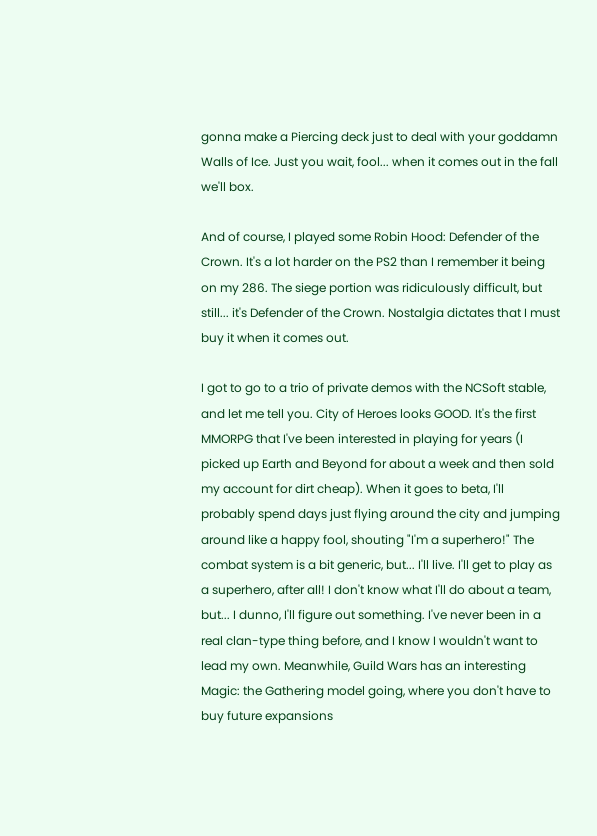gonna make a Piercing deck just to deal with your goddamn Walls of Ice. Just you wait, fool... when it comes out in the fall we'll box.

And of course, I played some Robin Hood: Defender of the Crown. It's a lot harder on the PS2 than I remember it being on my 286. The siege portion was ridiculously difficult, but still... it's Defender of the Crown. Nostalgia dictates that I must buy it when it comes out.

I got to go to a trio of private demos with the NCSoft stable, and let me tell you. City of Heroes looks GOOD. It's the first MMORPG that I've been interested in playing for years (I picked up Earth and Beyond for about a week and then sold my account for dirt cheap). When it goes to beta, I'll probably spend days just flying around the city and jumping around like a happy fool, shouting "I'm a superhero!" The combat system is a bit generic, but... I'll live. I'll get to play as a superhero, after all! I don't know what I'll do about a team, but... I dunno, I'll figure out something. I've never been in a real clan-type thing before, and I know I wouldn't want to lead my own. Meanwhile, Guild Wars has an interesting Magic: the Gathering model going, where you don't have to buy future expansions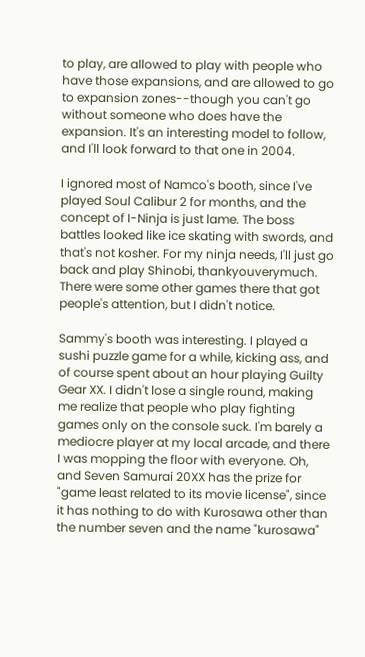to play, are allowed to play with people who have those expansions, and are allowed to go to expansion zones--though you can't go without someone who does have the expansion. It's an interesting model to follow, and I'll look forward to that one in 2004.

I ignored most of Namco's booth, since I've played Soul Calibur 2 for months, and the concept of I-Ninja is just lame. The boss battles looked like ice skating with swords, and that's not kosher. For my ninja needs, I'll just go back and play Shinobi, thankyouverymuch. There were some other games there that got people's attention, but I didn't notice.

Sammy's booth was interesting. I played a sushi puzzle game for a while, kicking ass, and of course spent about an hour playing Guilty Gear XX. I didn't lose a single round, making me realize that people who play fighting games only on the console suck. I'm barely a mediocre player at my local arcade, and there I was mopping the floor with everyone. Oh, and Seven Samurai 20XX has the prize for "game least related to its movie license", since it has nothing to do with Kurosawa other than the number seven and the name "kurosawa"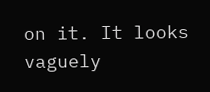on it. It looks vaguely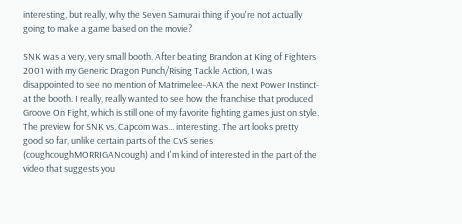interesting, but really, why the Seven Samurai thing if you're not actually going to make a game based on the movie?

SNK was a very, very small booth. After beating Brandon at King of Fighters 2001 with my Generic Dragon Punch/Rising Tackle Action, I was disappointed to see no mention of Matrimelee-AKA the next Power Instinct-at the booth. I really, really wanted to see how the franchise that produced Groove On Fight, which is still one of my favorite fighting games just on style. The preview for SNK vs. Capcom was... interesting. The art looks pretty good so far, unlike certain parts of the CvS series (coughcoughMORRIGANcough) and I'm kind of interested in the part of the video that suggests you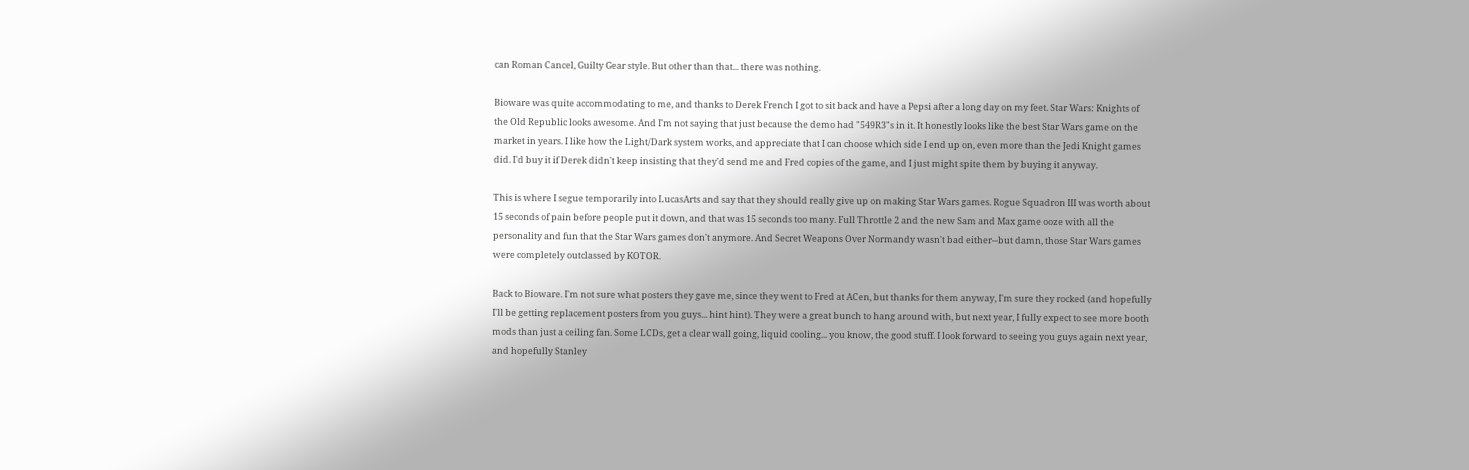can Roman Cancel, Guilty Gear style. But other than that... there was nothing.

Bioware was quite accommodating to me, and thanks to Derek French I got to sit back and have a Pepsi after a long day on my feet. Star Wars: Knights of the Old Republic looks awesome. And I'm not saying that just because the demo had "549R3"s in it. It honestly looks like the best Star Wars game on the market in years. I like how the Light/Dark system works, and appreciate that I can choose which side I end up on, even more than the Jedi Knight games did. I'd buy it if Derek didn't keep insisting that they'd send me and Fred copies of the game, and I just might spite them by buying it anyway.

This is where I segue temporarily into LucasArts and say that they should really give up on making Star Wars games. Rogue Squadron III was worth about 15 seconds of pain before people put it down, and that was 15 seconds too many. Full Throttle 2 and the new Sam and Max game ooze with all the personality and fun that the Star Wars games don't anymore. And Secret Weapons Over Normandy wasn't bad either--but damn, those Star Wars games were completely outclassed by KOTOR.

Back to Bioware. I'm not sure what posters they gave me, since they went to Fred at ACen, but thanks for them anyway, I'm sure they rocked (and hopefully I'll be getting replacement posters from you guys... hint hint). They were a great bunch to hang around with, but next year, I fully expect to see more booth mods than just a ceiling fan. Some LCDs, get a clear wall going, liquid cooling... you know, the good stuff. I look forward to seeing you guys again next year, and hopefully Stanley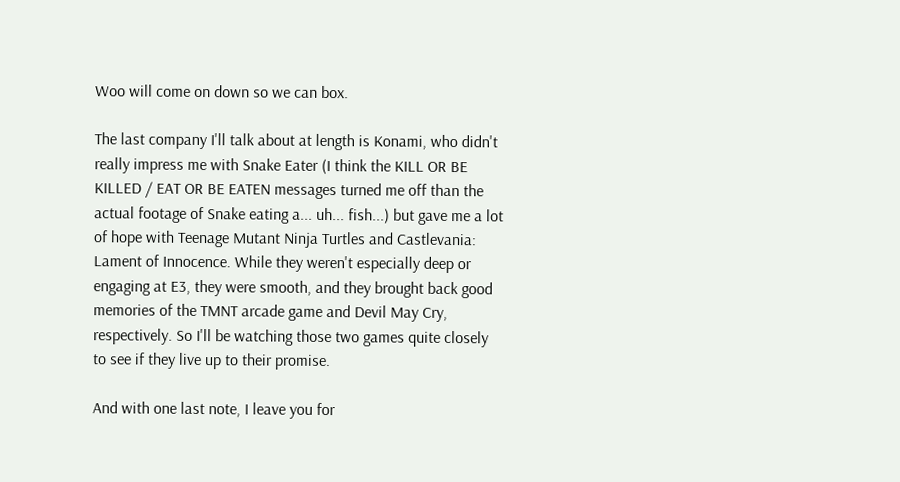Woo will come on down so we can box.

The last company I'll talk about at length is Konami, who didn't really impress me with Snake Eater (I think the KILL OR BE KILLED / EAT OR BE EATEN messages turned me off than the actual footage of Snake eating a... uh... fish...) but gave me a lot of hope with Teenage Mutant Ninja Turtles and Castlevania: Lament of Innocence. While they weren't especially deep or engaging at E3, they were smooth, and they brought back good memories of the TMNT arcade game and Devil May Cry, respectively. So I'll be watching those two games quite closely to see if they live up to their promise.

And with one last note, I leave you for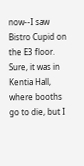now--I saw Bistro Cupid on the E3 floor. Sure, it was in Kentia Hall, where booths go to die, but I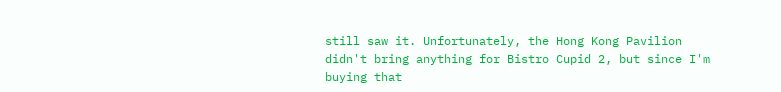still saw it. Unfortunately, the Hong Kong Pavilion didn't bring anything for Bistro Cupid 2, but since I'm buying that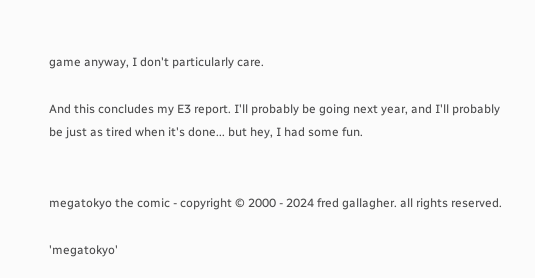game anyway, I don't particularly care.

And this concludes my E3 report. I'll probably be going next year, and I'll probably be just as tired when it's done... but hey, I had some fun.


megatokyo the comic - copyright © 2000 - 2024 fred gallagher. all rights reserved.

'megatokyo'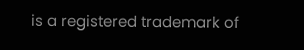is a registered trademark of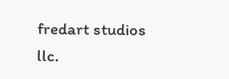fredart studios llc.